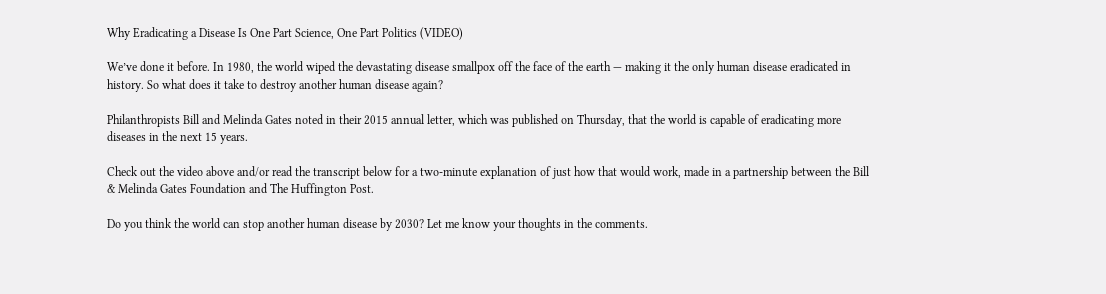Why Eradicating a Disease Is One Part Science, One Part Politics (VIDEO)

We’ve done it before. In 1980, the world wiped the devastating disease smallpox off the face of the earth — making it the only human disease eradicated in history. So what does it take to destroy another human disease again?

Philanthropists Bill and Melinda Gates noted in their 2015 annual letter, which was published on Thursday, that the world is capable of eradicating more diseases in the next 15 years.

Check out the video above and/or read the transcript below for a two-minute explanation of just how that would work, made in a partnership between the Bill & Melinda Gates Foundation and The Huffington Post.

Do you think the world can stop another human disease by 2030? Let me know your thoughts in the comments.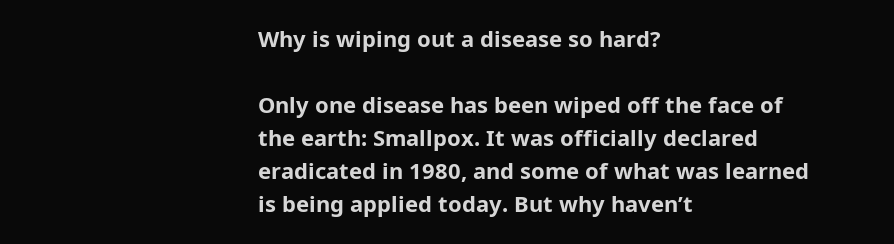Why is wiping out a disease so hard?

Only one disease has been wiped off the face of the earth: Smallpox. It was officially declared eradicated in 1980, and some of what was learned is being applied today. But why haven’t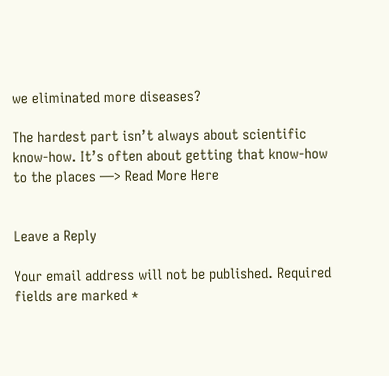we eliminated more diseases?

The hardest part isn’t always about scientific know-how. It’s often about getting that know-how to the places —> Read More Here


Leave a Reply

Your email address will not be published. Required fields are marked *